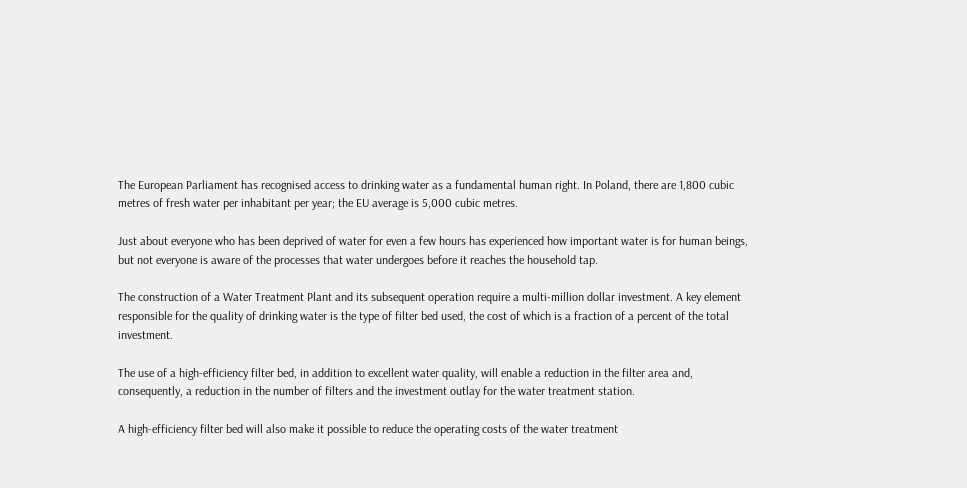The European Parliament has recognised access to drinking water as a fundamental human right. In Poland, there are 1,800 cubic metres of fresh water per inhabitant per year; the EU average is 5,000 cubic metres.

Just about everyone who has been deprived of water for even a few hours has experienced how important water is for human beings, but not everyone is aware of the processes that water undergoes before it reaches the household tap.

The construction of a Water Treatment Plant and its subsequent operation require a multi-million dollar investment. A key element responsible for the quality of drinking water is the type of filter bed used, the cost of which is a fraction of a percent of the total investment.

The use of a high-efficiency filter bed, in addition to excellent water quality, will enable a reduction in the filter area and, consequently, a reduction in the number of filters and the investment outlay for the water treatment station.

A high-efficiency filter bed will also make it possible to reduce the operating costs of the water treatment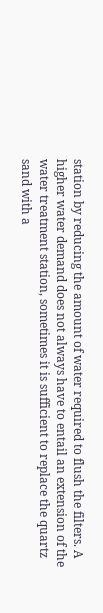station by reducing the amount of water required to flush the filters. A higher water demand does not always have to entail an extension of the water treatment station, sometimes it is sufficient to replace the quartz sand with a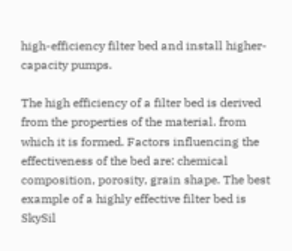high-efficiency filter bed and install higher-capacity pumps.

The high efficiency of a filter bed is derived from the properties of the material. from which it is formed. Factors influencing the effectiveness of the bed are: chemical composition, porosity, grain shape. The best example of a highly effective filter bed is SkySil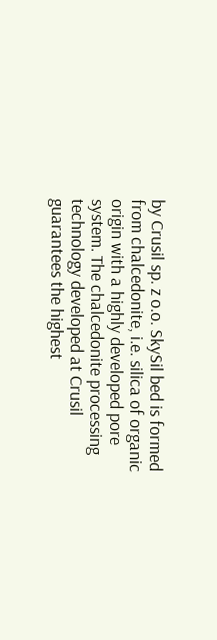by Crusil sp. z o.o. SkySil bed is formed from chalcedonite, i.e. silica of organic origin with a highly developed pore system. The chalcedonite processing technology developed at Crusil guarantees the highest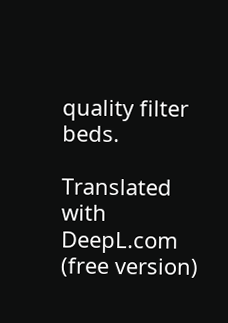quality filter beds.

Translated with DeepL.com (free version)